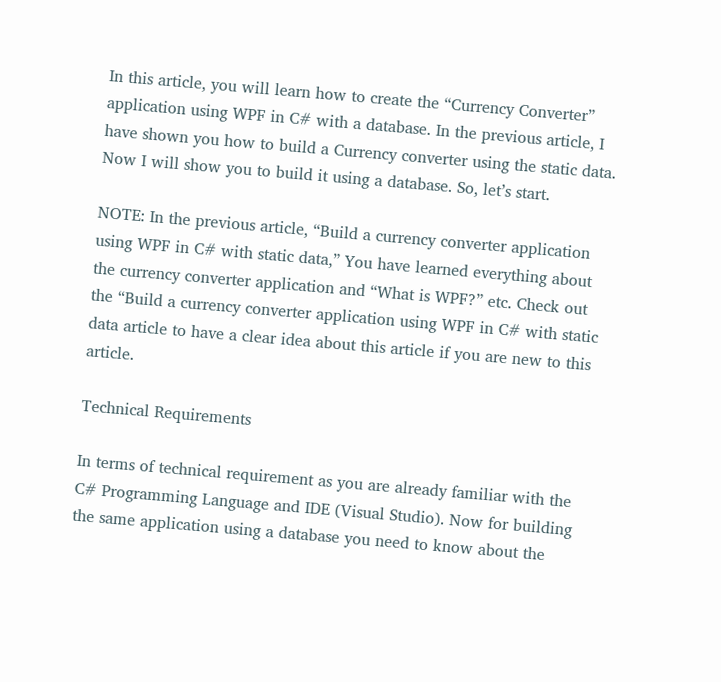In this article, you will learn how to create the “Currency Converter” application using WPF in C# with a database. In the previous article, I have shown you how to build a Currency converter using the static data. Now I will show you to build it using a database. So, let’s start.

NOTE: In the previous article, “Build a currency converter application using WPF in C# with static data,” You have learned everything about the currency converter application and “What is WPF?” etc. Check out the “Build a currency converter application using WPF in C# with static data article to have a clear idea about this article if you are new to this article.

Technical Requirements

In terms of technical requirement as you are already familiar with the C# Programming Language and IDE (Visual Studio). Now for building the same application using a database you need to know about the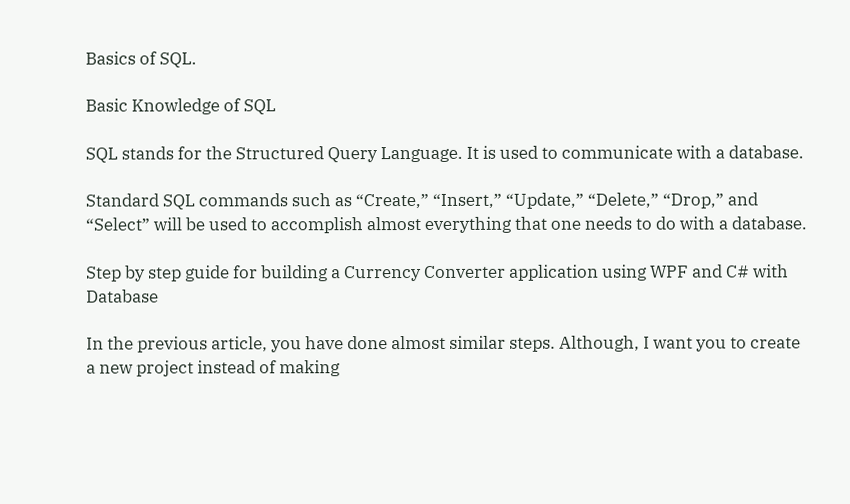Basics of SQL.

Basic Knowledge of SQL

SQL stands for the Structured Query Language. It is used to communicate with a database.

Standard SQL commands such as “Create,” “Insert,” “Update,” “Delete,” “Drop,” and “Select” will be used to accomplish almost everything that one needs to do with a database.

Step by step guide for building a Currency Converter application using WPF and C# with Database

In the previous article, you have done almost similar steps. Although, I want you to create a new project instead of making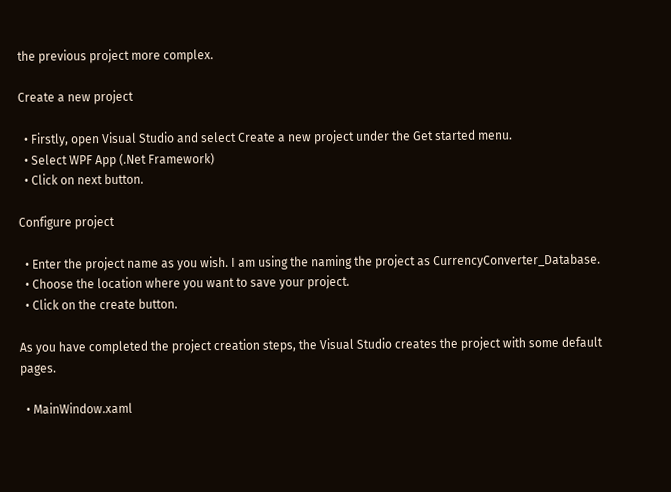the previous project more complex.

Create a new project

  • Firstly, open Visual Studio and select Create a new project under the Get started menu.
  • Select WPF App (.Net Framework)
  • Click on next button.

Configure project

  • Enter the project name as you wish. I am using the naming the project as CurrencyConverter_Database.
  • Choose the location where you want to save your project.
  • Click on the create button.

As you have completed the project creation steps, the Visual Studio creates the project with some default pages.

  • MainWindow.xaml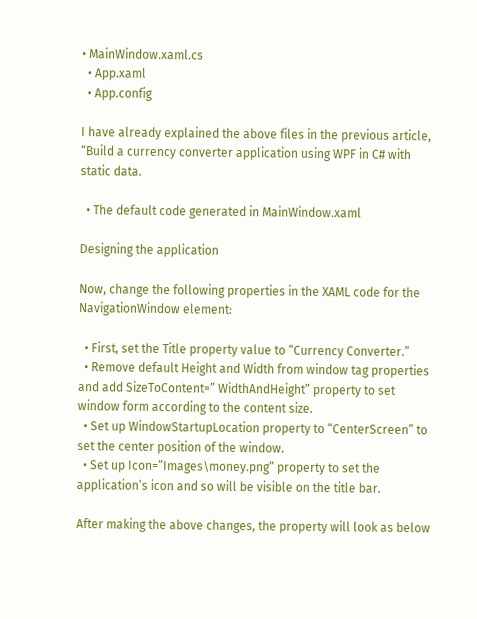• MainWindow.xaml.cs
  • App.xaml
  • App.config

I have already explained the above files in the previous article,  “Build a currency converter application using WPF in C# with static data.

  • The default code generated in MainWindow.xaml

Designing the application

Now, change the following properties in the XAML code for the NavigationWindow element:

  • First, set the Title property value to “Currency Converter.”
  • Remove default Height and Width from window tag properties and add SizeToContent=” WidthAndHeight” property to set window form according to the content size.
  • Set up WindowStartupLocation property to “CenterScreen” to set the center position of the window.
  • Set up Icon=”Images\money.png” property to set the application’s icon and so will be visible on the title bar.

After making the above changes, the property will look as below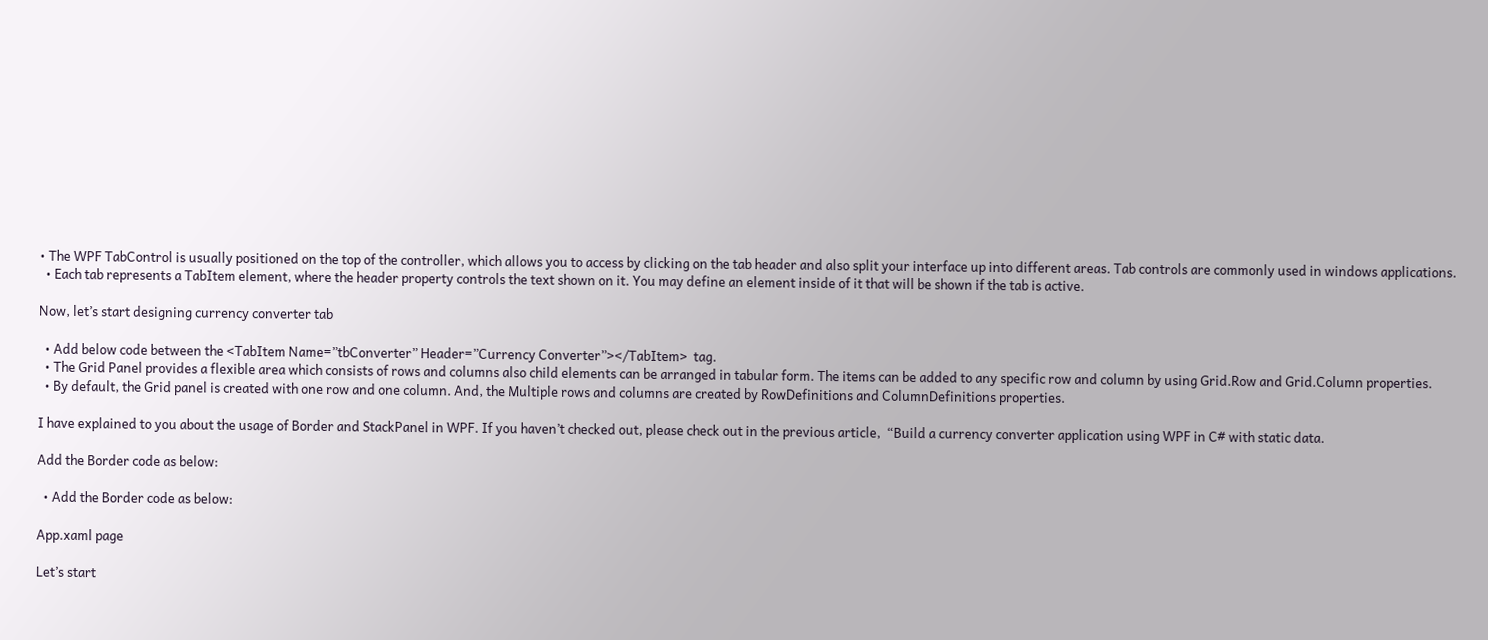• The WPF TabControl is usually positioned on the top of the controller, which allows you to access by clicking on the tab header and also split your interface up into different areas. Tab controls are commonly used in windows applications.
  • Each tab represents a TabItem element, where the header property controls the text shown on it. You may define an element inside of it that will be shown if the tab is active.

Now, let’s start designing currency converter tab

  • Add below code between the <TabItem Name=”tbConverter” Header=”Currency Converter”></TabItem>  tag.
  • The Grid Panel provides a flexible area which consists of rows and columns also child elements can be arranged in tabular form. The items can be added to any specific row and column by using Grid.Row and Grid.Column properties.
  • By default, the Grid panel is created with one row and one column. And, the Multiple rows and columns are created by RowDefinitions and ColumnDefinitions properties.

I have explained to you about the usage of Border and StackPanel in WPF. If you haven’t checked out, please check out in the previous article,  “Build a currency converter application using WPF in C# with static data.

Add the Border code as below:

  • Add the Border code as below:

App.xaml page

Let’s start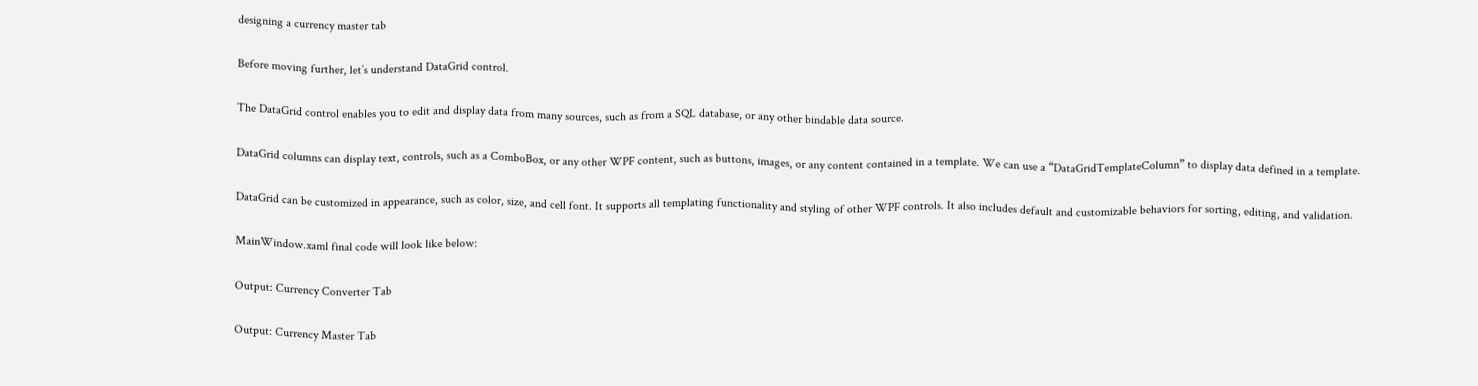designing a currency master tab

Before moving further, let’s understand DataGrid control.

The DataGrid control enables you to edit and display data from many sources, such as from a SQL database, or any other bindable data source.

DataGrid columns can display text, controls, such as a ComboBox, or any other WPF content, such as buttons, images, or any content contained in a template. We can use a “DataGridTemplateColumn” to display data defined in a template.

DataGrid can be customized in appearance, such as color, size, and cell font. It supports all templating functionality and styling of other WPF controls. It also includes default and customizable behaviors for sorting, editing, and validation.

MainWindow.xaml final code will look like below:

Output: Currency Converter Tab

Output: Currency Master Tab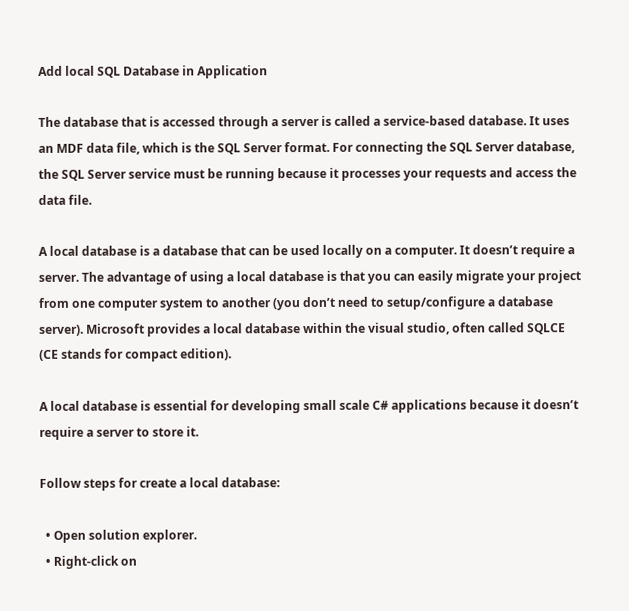Add local SQL Database in Application

The database that is accessed through a server is called a service-based database. It uses an MDF data file, which is the SQL Server format. For connecting the SQL Server database, the SQL Server service must be running because it processes your requests and access the data file.

A local database is a database that can be used locally on a computer. It doesn’t require a server. The advantage of using a local database is that you can easily migrate your project from one computer system to another (you don’t need to setup/configure a database server). Microsoft provides a local database within the visual studio, often called SQLCE (CE stands for compact edition).

A local database is essential for developing small scale C# applications because it doesn’t require a server to store it.

Follow steps for create a local database:

  • Open solution explorer.
  • Right-click on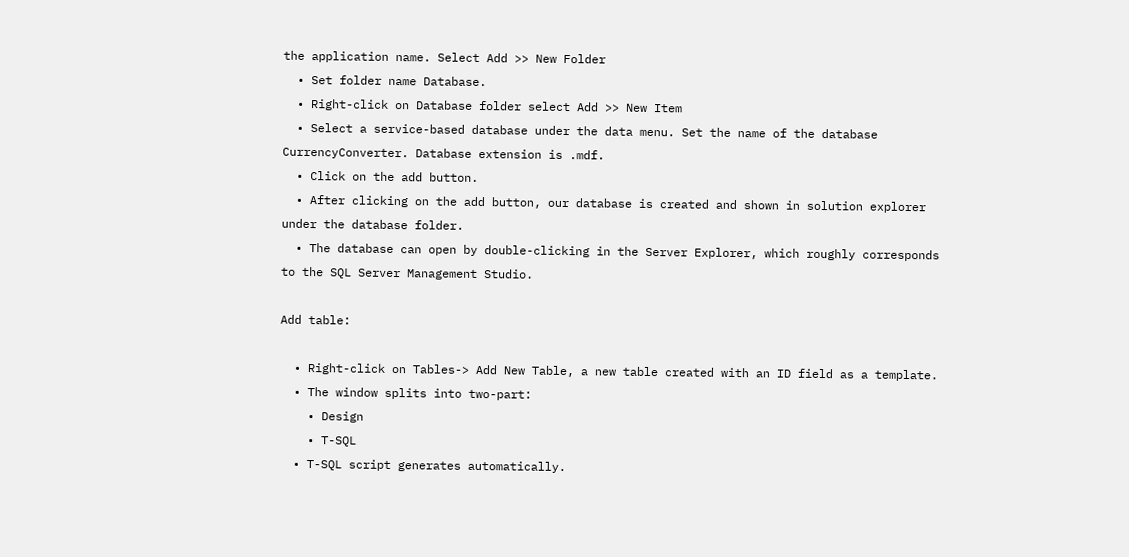the application name. Select Add >> New Folder
  • Set folder name Database.
  • Right-click on Database folder select Add >> New Item
  • Select a service-based database under the data menu. Set the name of the database CurrencyConverter. Database extension is .mdf.
  • Click on the add button.
  • After clicking on the add button, our database is created and shown in solution explorer under the database folder.
  • The database can open by double-clicking in the Server Explorer, which roughly corresponds to the SQL Server Management Studio.

Add table:

  • Right-click on Tables-> Add New Table, a new table created with an ID field as a template.
  • The window splits into two-part:
    • Design
    • T-SQL
  • T-SQL script generates automatically.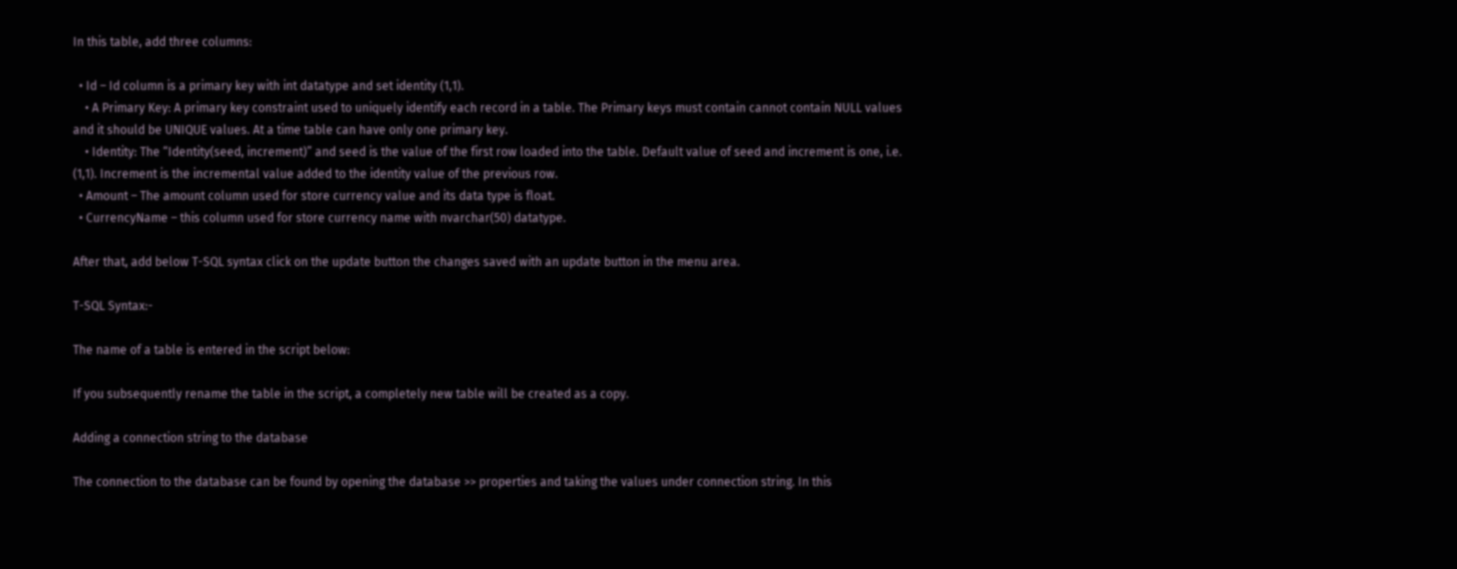In this table, add three columns:

  • Id – Id column is a primary key with int datatype and set identity (1,1).
    • A Primary Key: A primary key constraint used to uniquely identify each record in a table. The Primary keys must contain cannot contain NULL values and it should be UNIQUE values. At a time table can have only one primary key.
    • Identity: The “Identity(seed, increment)” and seed is the value of the first row loaded into the table. Default value of seed and increment is one, i.e. (1,1). Increment is the incremental value added to the identity value of the previous row.
  • Amount – The amount column used for store currency value and its data type is float.
  • CurrencyName – this column used for store currency name with nvarchar(50) datatype.

After that, add below T-SQL syntax click on the update button the changes saved with an update button in the menu area.

T-SQL Syntax:-

The name of a table is entered in the script below:

If you subsequently rename the table in the script, a completely new table will be created as a copy.

Adding a connection string to the database

The connection to the database can be found by opening the database >> properties and taking the values under connection string. In this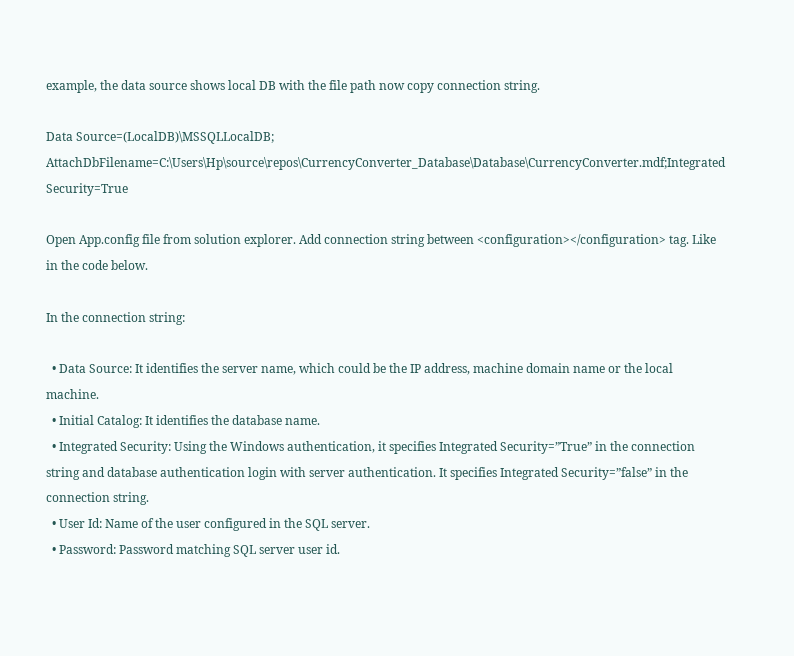example, the data source shows local DB with the file path now copy connection string.

Data Source=(LocalDB)\MSSQLLocalDB; AttachDbFilename=C:\Users\Hp\source\repos\CurrencyConverter_Database\Database\CurrencyConverter.mdf;Integrated Security=True

Open App.config file from solution explorer. Add connection string between <configuration></configuration> tag. Like in the code below.

In the connection string:

  • Data Source: It identifies the server name, which could be the IP address, machine domain name or the local machine.
  • Initial Catalog: It identifies the database name.
  • Integrated Security: Using the Windows authentication, it specifies Integrated Security=”True” in the connection string and database authentication login with server authentication. It specifies Integrated Security=”false” in the connection string.
  • User Id: Name of the user configured in the SQL server.
  • Password: Password matching SQL server user id.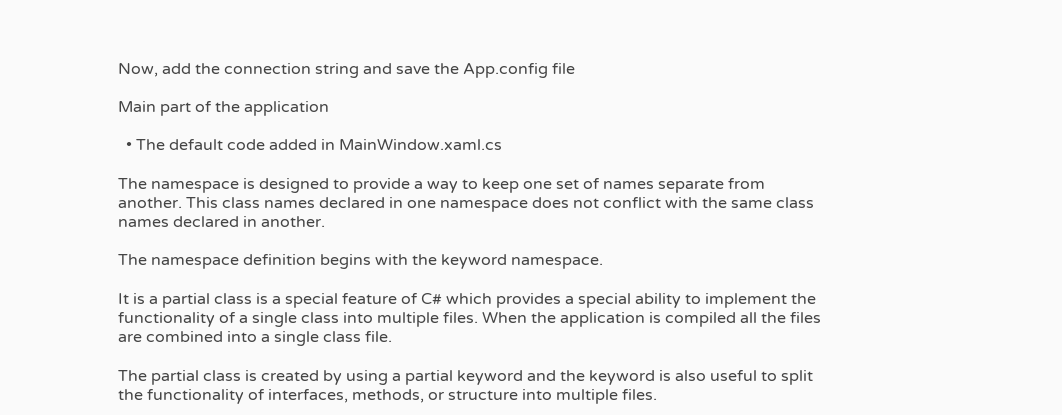Now, add the connection string and save the App.config file

Main part of the application

  • The default code added in MainWindow.xaml.cs

The namespace is designed to provide a way to keep one set of names separate from another. This class names declared in one namespace does not conflict with the same class names declared in another.

The namespace definition begins with the keyword namespace.

It is a partial class is a special feature of C# which provides a special ability to implement the functionality of a single class into multiple files. When the application is compiled all the files are combined into a single class file.

The partial class is created by using a partial keyword and the keyword is also useful to split the functionality of interfaces, methods, or structure into multiple files.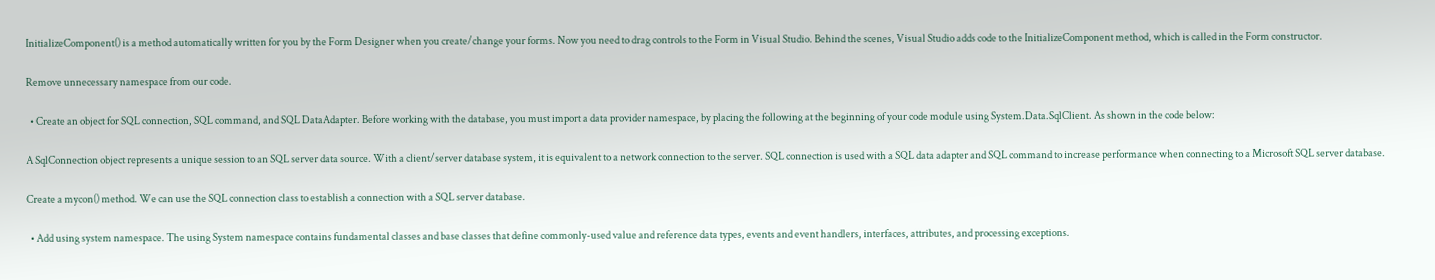InitializeComponent() is a method automatically written for you by the Form Designer when you create/change your forms. Now you need to drag controls to the Form in Visual Studio. Behind the scenes, Visual Studio adds code to the InitializeComponent method, which is called in the Form constructor.

Remove unnecessary namespace from our code.

  • Create an object for SQL connection, SQL command, and SQL DataAdapter. Before working with the database, you must import a data provider namespace, by placing the following at the beginning of your code module using System.Data.SqlClient. As shown in the code below:

A SqlConnection object represents a unique session to an SQL server data source. With a client/server database system, it is equivalent to a network connection to the server. SQL connection is used with a SQL data adapter and SQL command to increase performance when connecting to a Microsoft SQL server database.

Create a mycon() method. We can use the SQL connection class to establish a connection with a SQL server database.

  • Add using system namespace. The using System namespace contains fundamental classes and base classes that define commonly-used value and reference data types, events and event handlers, interfaces, attributes, and processing exceptions.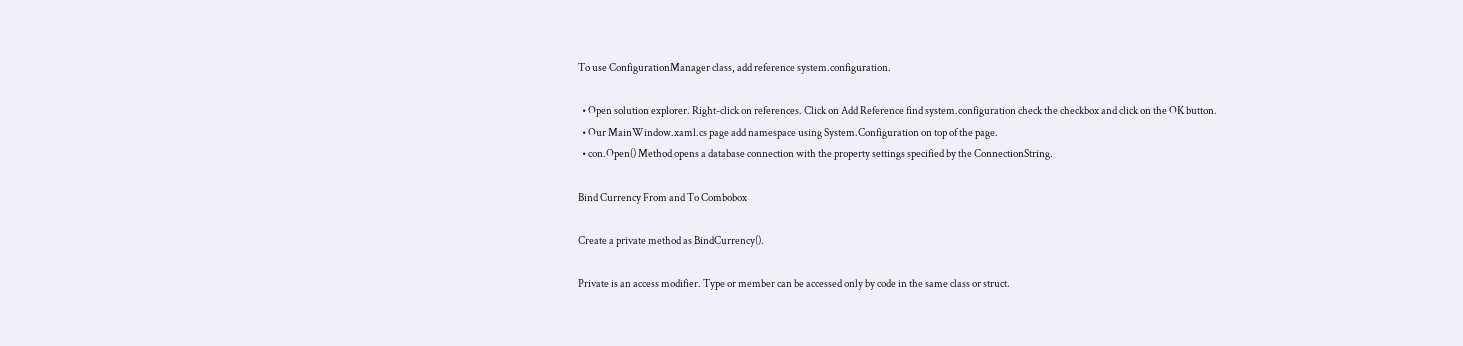To use ConfigurationManager class, add reference system.configuration.

  • Open solution explorer. Right-click on references. Click on Add Reference find system.configuration check the checkbox and click on the OK button.
  • Our MainWindow.xaml.cs page add namespace using System.Configuration on top of the page.
  • con.Open() Method opens a database connection with the property settings specified by the ConnectionString.

Bind Currency From and To Combobox

Create a private method as BindCurrency().

Private is an access modifier. Type or member can be accessed only by code in the same class or struct.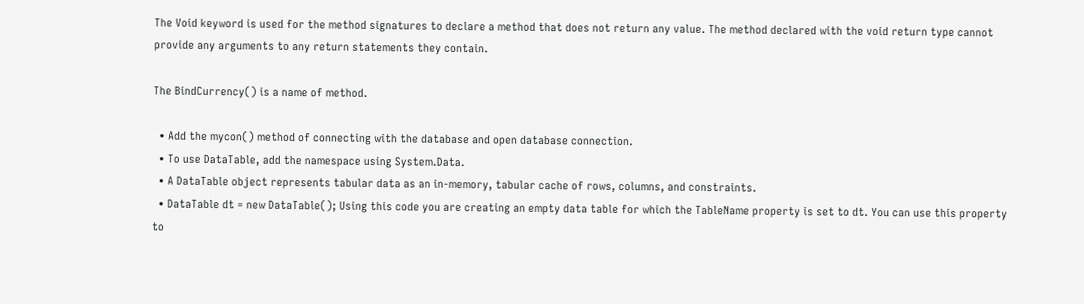The Void keyword is used for the method signatures to declare a method that does not return any value. The method declared with the void return type cannot provide any arguments to any return statements they contain.

The BindCurrency() is a name of method.

  • Add the mycon() method of connecting with the database and open database connection.
  • To use DataTable, add the namespace using System.Data.
  • A DataTable object represents tabular data as an in-memory, tabular cache of rows, columns, and constraints.
  • DataTable dt = new DataTable(); Using this code you are creating an empty data table for which the TableName property is set to dt. You can use this property to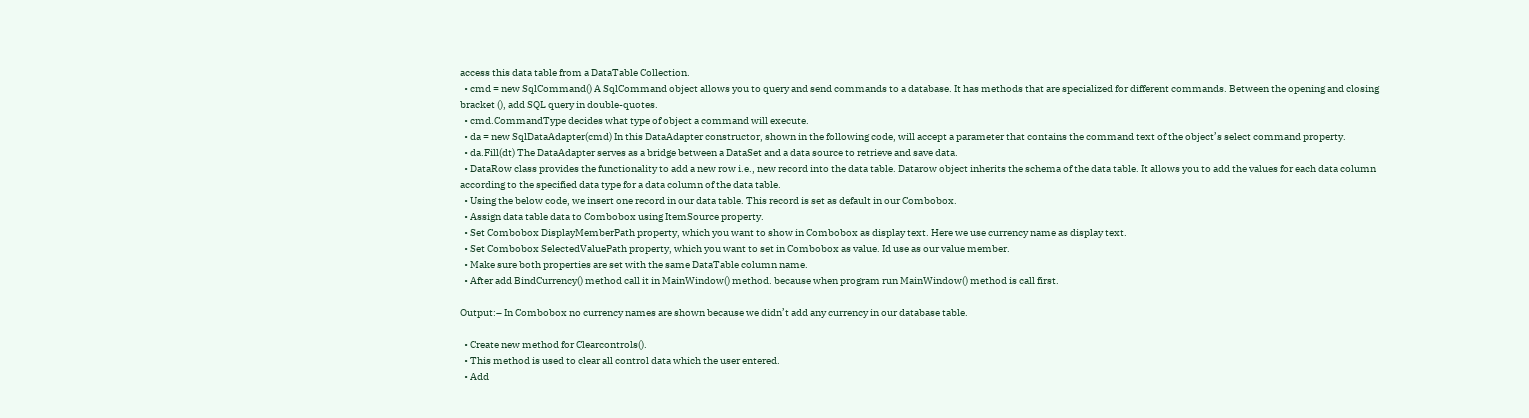access this data table from a DataTable Collection.
  • cmd = new SqlCommand() A SqlCommand object allows you to query and send commands to a database. It has methods that are specialized for different commands. Between the opening and closing bracket (), add SQL query in double-quotes.
  • cmd.CommandType decides what type of object a command will execute.
  • da = new SqlDataAdapter(cmd) In this DataAdapter constructor, shown in the following code, will accept a parameter that contains the command text of the object’s select command property.
  • da.Fill(dt) The DataAdapter serves as a bridge between a DataSet and a data source to retrieve and save data.
  • DataRow class provides the functionality to add a new row i.e., new record into the data table. Datarow object inherits the schema of the data table. It allows you to add the values for each data column according to the specified data type for a data column of the data table.
  • Using the below code, we insert one record in our data table. This record is set as default in our Combobox.
  • Assign data table data to Combobox using ItemSource property.
  • Set Combobox DisplayMemberPath property, which you want to show in Combobox as display text. Here we use currency name as display text.
  • Set Combobox SelectedValuePath property, which you want to set in Combobox as value. Id use as our value member.
  • Make sure both properties are set with the same DataTable column name.
  • After add BindCurrency() method call it in MainWindow() method. because when program run MainWindow() method is call first.

Output:– In Combobox no currency names are shown because we didn’t add any currency in our database table.

  • Create new method for Clearcontrols().
  • This method is used to clear all control data which the user entered.
  • Add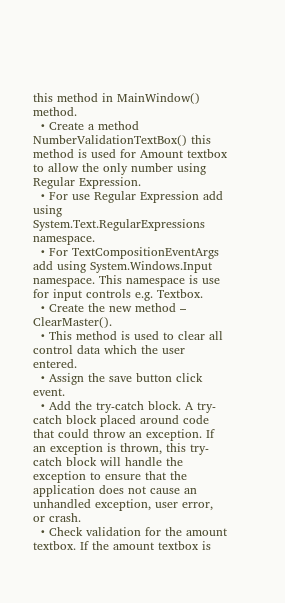this method in MainWindow() method.
  • Create a method NumberValidationTextBox() this method is used for Amount textbox to allow the only number using Regular Expression.
  • For use Regular Expression add using System.Text.RegularExpressions namespace.
  • For TextCompositionEventArgs add using System.Windows.Input namespace. This namespace is use for input controls e.g. Textbox.
  • Create the new method – ClearMaster().
  • This method is used to clear all control data which the user entered.
  • Assign the save button click event.
  • Add the try-catch block. A try-catch block placed around code that could throw an exception. If an exception is thrown, this try-catch block will handle the exception to ensure that the application does not cause an unhandled exception, user error, or crash.
  • Check validation for the amount textbox. If the amount textbox is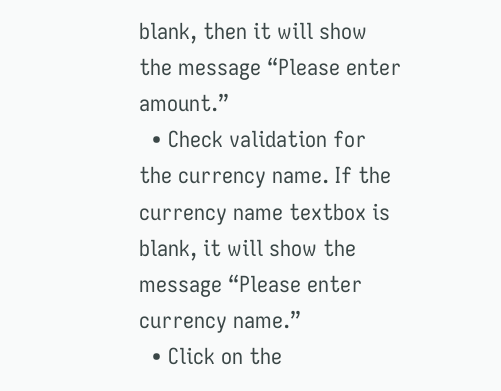blank, then it will show the message “Please enter amount.”
  • Check validation for the currency name. If the currency name textbox is blank, it will show the message “Please enter currency name.”
  • Click on the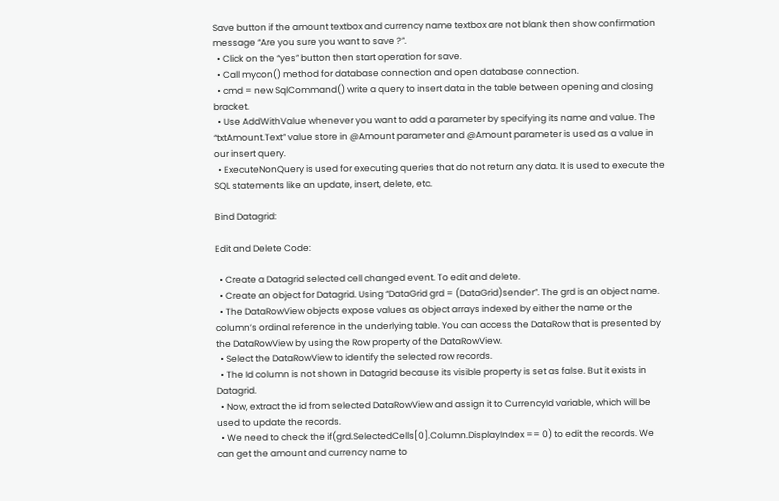Save button if the amount textbox and currency name textbox are not blank then show confirmation message “Are you sure you want to save ?”.
  • Click on the “yes” button then start operation for save.
  • Call mycon() method for database connection and open database connection.
  • cmd = new SqlCommand() write a query to insert data in the table between opening and closing bracket.
  • Use AddWithValue whenever you want to add a parameter by specifying its name and value. The “txtAmount.Text” value store in @Amount parameter and @Amount parameter is used as a value in our insert query.
  • ExecuteNonQuery is used for executing queries that do not return any data. It is used to execute the SQL statements like an update, insert, delete, etc.

Bind Datagrid:

Edit and Delete Code:

  • Create a Datagrid selected cell changed event. To edit and delete.
  • Create an object for Datagrid. Using “DataGrid grd = (DataGrid)sender”. The grd is an object name.
  • The DataRowView objects expose values as object arrays indexed by either the name or the column’s ordinal reference in the underlying table. You can access the DataRow that is presented by the DataRowView by using the Row property of the DataRowView.
  • Select the DataRowView to identify the selected row records.
  • The Id column is not shown in Datagrid because its visible property is set as false. But it exists in Datagrid.
  • Now, extract the id from selected DataRowView and assign it to CurrencyId variable, which will be used to update the records.
  • We need to check the if(grd.SelectedCells[0].Column.DisplayIndex == 0) to edit the records. We can get the amount and currency name to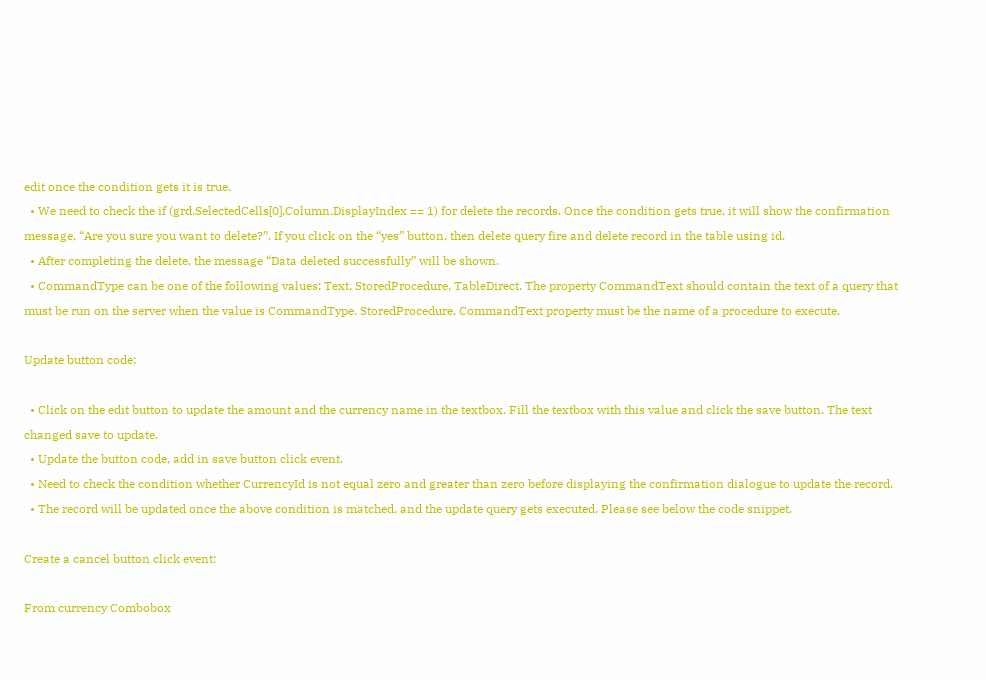edit once the condition gets it is true.
  • We need to check the if (grd.SelectedCells[0].Column.DisplayIndex == 1) for delete the records. Once the condition gets true, it will show the confirmation message, “Are you sure you want to delete?”. If you click on the “yes” button, then delete query fire and delete record in the table using id.
  • After completing the delete, the message “Data deleted successfully” will be shown.
  • CommandType can be one of the following values: Text, StoredProcedure, TableDirect. The property CommandText should contain the text of a query that must be run on the server when the value is CommandType. StoredProcedure, CommandText property must be the name of a procedure to execute.

Update button code:

  • Click on the edit button to update the amount and the currency name in the textbox. Fill the textbox with this value and click the save button. The text changed save to update.
  • Update the button code, add in save button click event.
  • Need to check the condition whether CurrencyId is not equal zero and greater than zero before displaying the confirmation dialogue to update the record.
  • The record will be updated once the above condition is matched, and the update query gets executed. Please see below the code snippet.

Create a cancel button click event:

From currency Combobox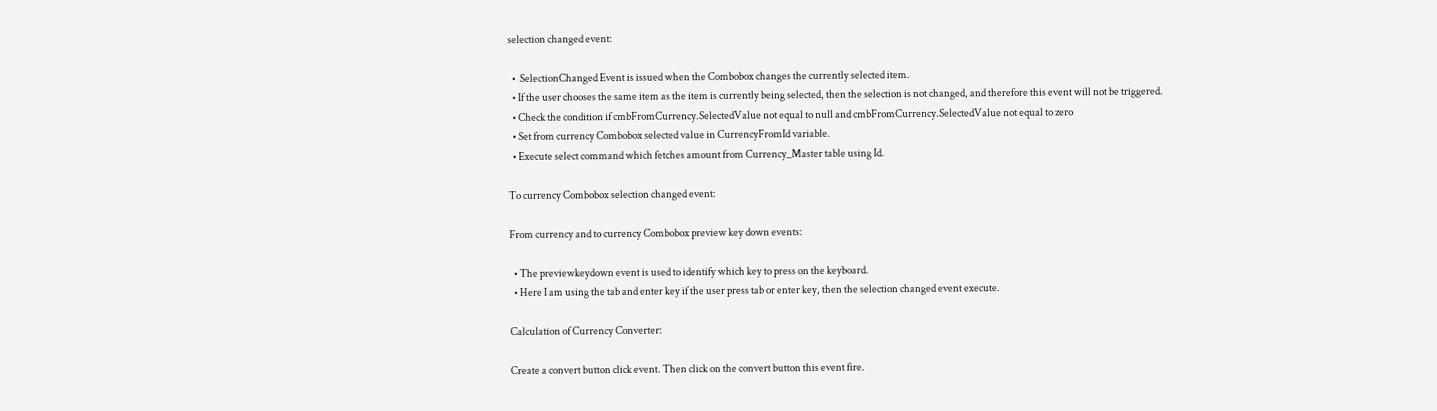selection changed event:

  •  SelectionChanged Event is issued when the Combobox changes the currently selected item.
  • If the user chooses the same item as the item is currently being selected, then the selection is not changed, and therefore this event will not be triggered.
  • Check the condition if cmbFromCurrency.SelectedValue not equal to null and cmbFromCurrency.SelectedValue not equal to zero
  • Set from currency Combobox selected value in CurrencyFromId variable.
  • Execute select command which fetches amount from Currency_Master table using Id.

To currency Combobox selection changed event:

From currency and to currency Combobox preview key down events:

  • The previewkeydown event is used to identify which key to press on the keyboard.
  • Here I am using the tab and enter key if the user press tab or enter key, then the selection changed event execute.

Calculation of Currency Converter:

Create a convert button click event. Then click on the convert button this event fire.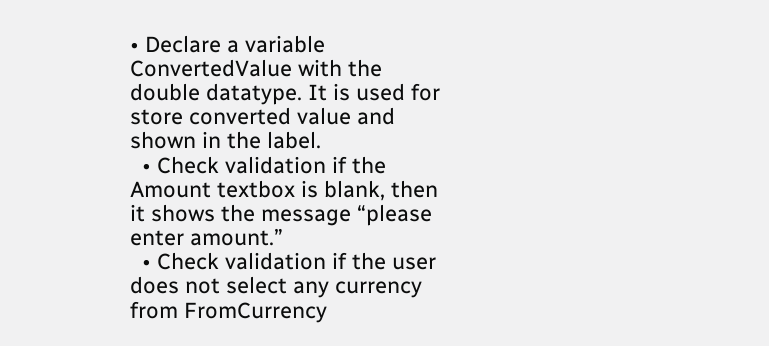• Declare a variable ConvertedValue with the double datatype. It is used for store converted value and shown in the label.
  • Check validation if the Amount textbox is blank, then it shows the message “please enter amount.”
  • Check validation if the user does not select any currency from FromCurrency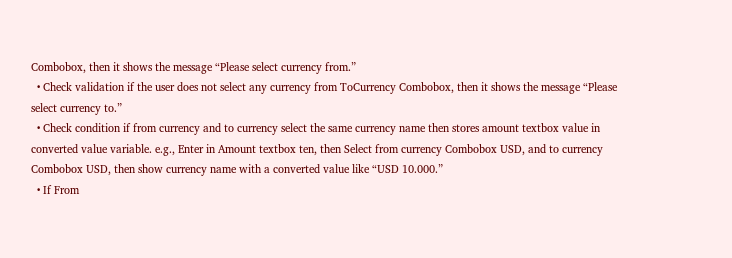Combobox, then it shows the message “Please select currency from.”
  • Check validation if the user does not select any currency from ToCurrency Combobox, then it shows the message “Please select currency to.”
  • Check condition if from currency and to currency select the same currency name then stores amount textbox value in converted value variable. e.g., Enter in Amount textbox ten, then Select from currency Combobox USD, and to currency Combobox USD, then show currency name with a converted value like “USD 10.000.”
  • If From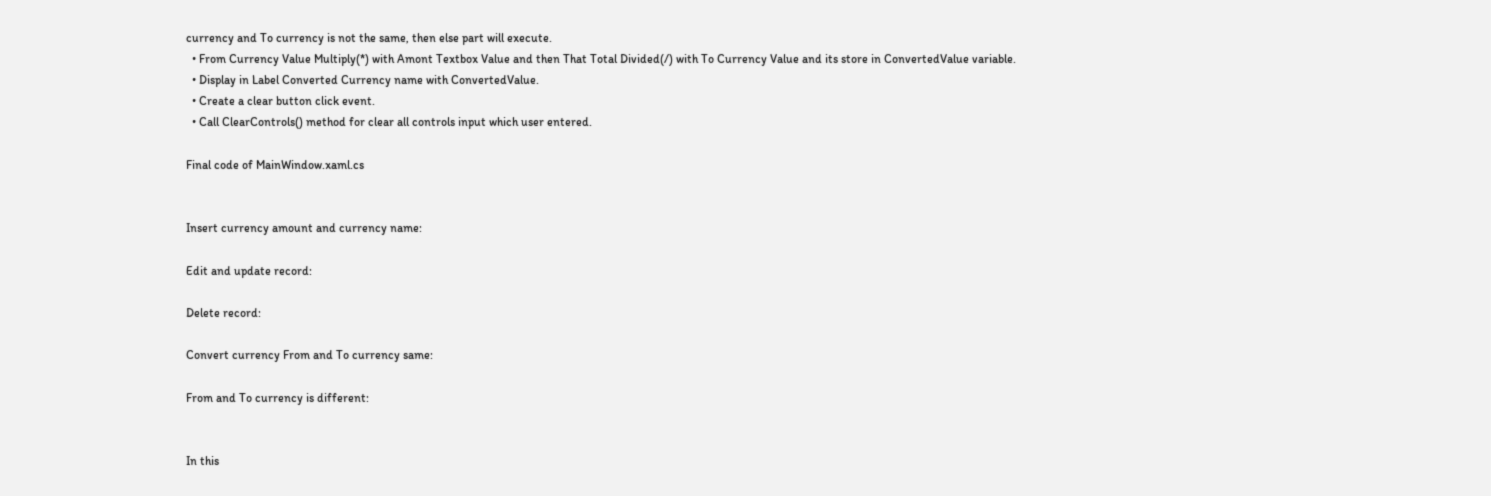currency and To currency is not the same, then else part will execute.
  • From Currency Value Multiply(*) with Amont Textbox Value and then That Total Divided(/) with To Currency Value and its store in ConvertedValue variable.
  • Display in Label Converted Currency name with ConvertedValue.
  • Create a clear button click event.
  • Call ClearControls() method for clear all controls input which user entered.

Final code of MainWindow.xaml.cs


Insert currency amount and currency name:

Edit and update record:

Delete record:

Convert currency From and To currency same:

From and To currency is different:


In this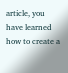article, you have learned how to create a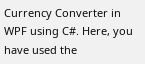Currency Converter in WPF using C#. Here, you have used the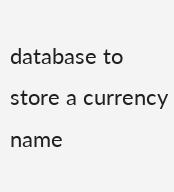database to store a currency name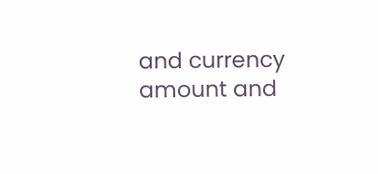and currency amount and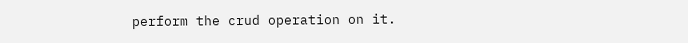perform the crud operation on it.